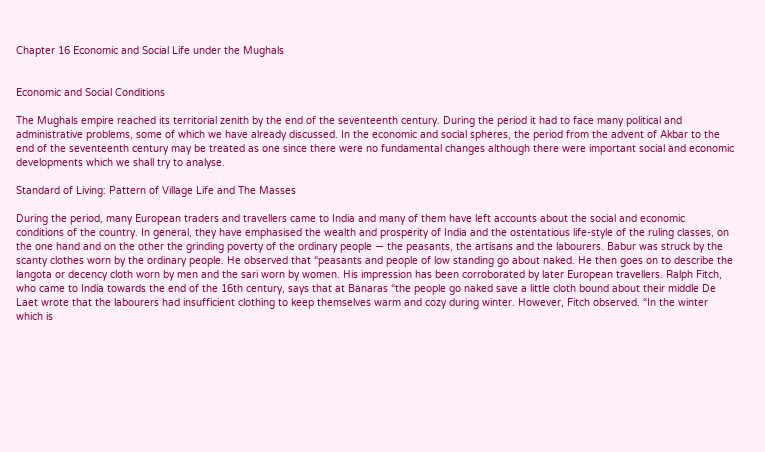Chapter 16 Economic and Social Life under the Mughals


Economic and Social Conditions

The Mughals empire reached its territorial zenith by the end of the seventeenth century. During the period it had to face many political and administrative problems, some of which we have already discussed. In the economic and social spheres, the period from the advent of Akbar to the end of the seventeenth century may be treated as one since there were no fundamental changes although there were important social and economic developments which we shall try to analyse.

Standard of Living: Pattern of Village Life and The Masses

During the period, many European traders and travellers came to India and many of them have left accounts about the social and economic conditions of the country. In general, they have emphasised the wealth and prosperity of India and the ostentatious life-style of the ruling classes, on the one hand and on the other the grinding poverty of the ordinary people — the peasants, the artisans and the labourers. Babur was struck by the scanty clothes worn by the ordinary people. He observed that “peasants and people of low standing go about naked. He then goes on to describe the langota or decency cloth worn by men and the sari worn by women. His impression has been corroborated by later European travellers. Ralph Fitch, who came to India towards the end of the 16th century, says that at Banaras “the people go naked save a little cloth bound about their middle De Laet wrote that the labourers had insufficient clothing to keep themselves warm and cozy during winter. However, Fitch observed. “In the winter which is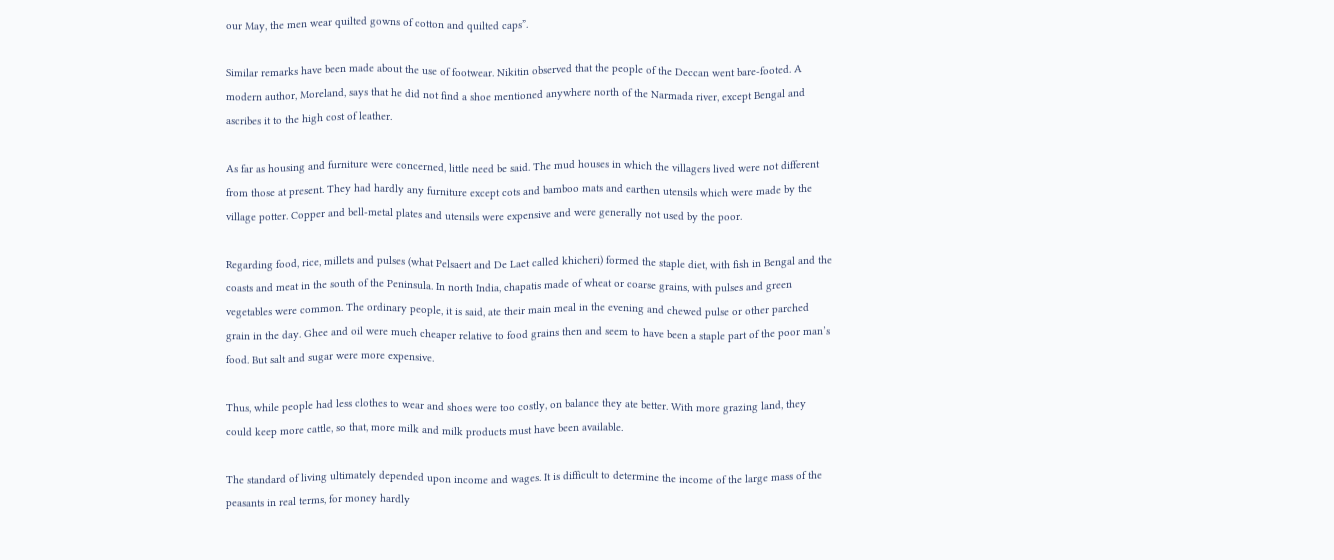our May, the men wear quilted gowns of cotton and quilted caps”.

Similar remarks have been made about the use of footwear. Nikitin observed that the people of the Deccan went bare-footed. A modern author, Moreland, says that he did not find a shoe mentioned anywhere north of the Narmada river, except Bengal and ascribes it to the high cost of leather.

As far as housing and furniture were concerned, little need be said. The mud houses in which the villagers lived were not different from those at present. They had hardly any furniture except cots and bamboo mats and earthen utensils which were made by the village potter. Copper and bell-metal plates and utensils were expensive and were generally not used by the poor.

Regarding food, rice, millets and pulses (what Pelsaert and De Laet called khicheri) formed the staple diet, with fish in Bengal and the coasts and meat in the south of the Peninsula. In north India, chapatis made of wheat or coarse grains, with pulses and green vegetables were common. The ordinary people, it is said, ate their main meal in the evening and chewed pulse or other parched grain in the day. Ghee and oil were much cheaper relative to food grains then and seem to have been a staple part of the poor man’s food. But salt and sugar were more expensive.

Thus, while people had less clothes to wear and shoes were too costly, on balance they ate better. With more grazing land, they could keep more cattle, so that, more milk and milk products must have been available.

The standard of living ultimately depended upon income and wages. It is difficult to determine the income of the large mass of the peasants in real terms, for money hardly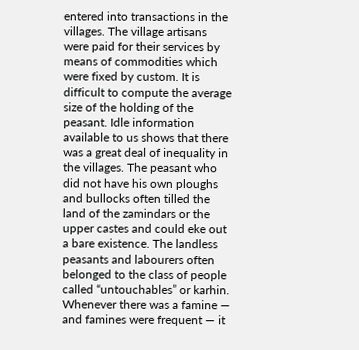entered into transactions in the villages. The village artisans were paid for their services by means of commodities which were fixed by custom. It is difficult to compute the average size of the holding of the peasant. Idle information available to us shows that there was a great deal of inequality in the villages. The peasant who did not have his own ploughs and bullocks often tilled the land of the zamindars or the upper castes and could eke out a bare existence. The landless peasants and labourers often belonged to the class of people called “untouchables” or karhin. Whenever there was a famine — and famines were frequent — it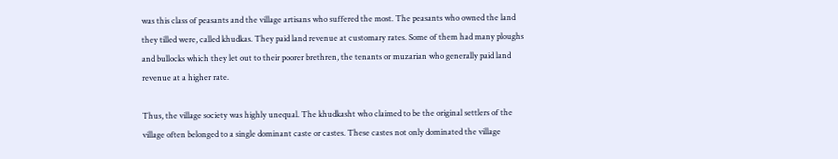was this class of peasants and the village artisans who suffered the most. The peasants who owned the land they tilled were, called khudkas. They paid land revenue at customary rates. Some of them had many ploughs and bullocks which they let out to their poorer brethren, the tenants or muzarian who generally paid land revenue at a higher rate.

Thus, the village society was highly unequal. The khudkasht who claimed to be the original settlers of the village often belonged to a single dominant caste or castes. These castes not only dominated the village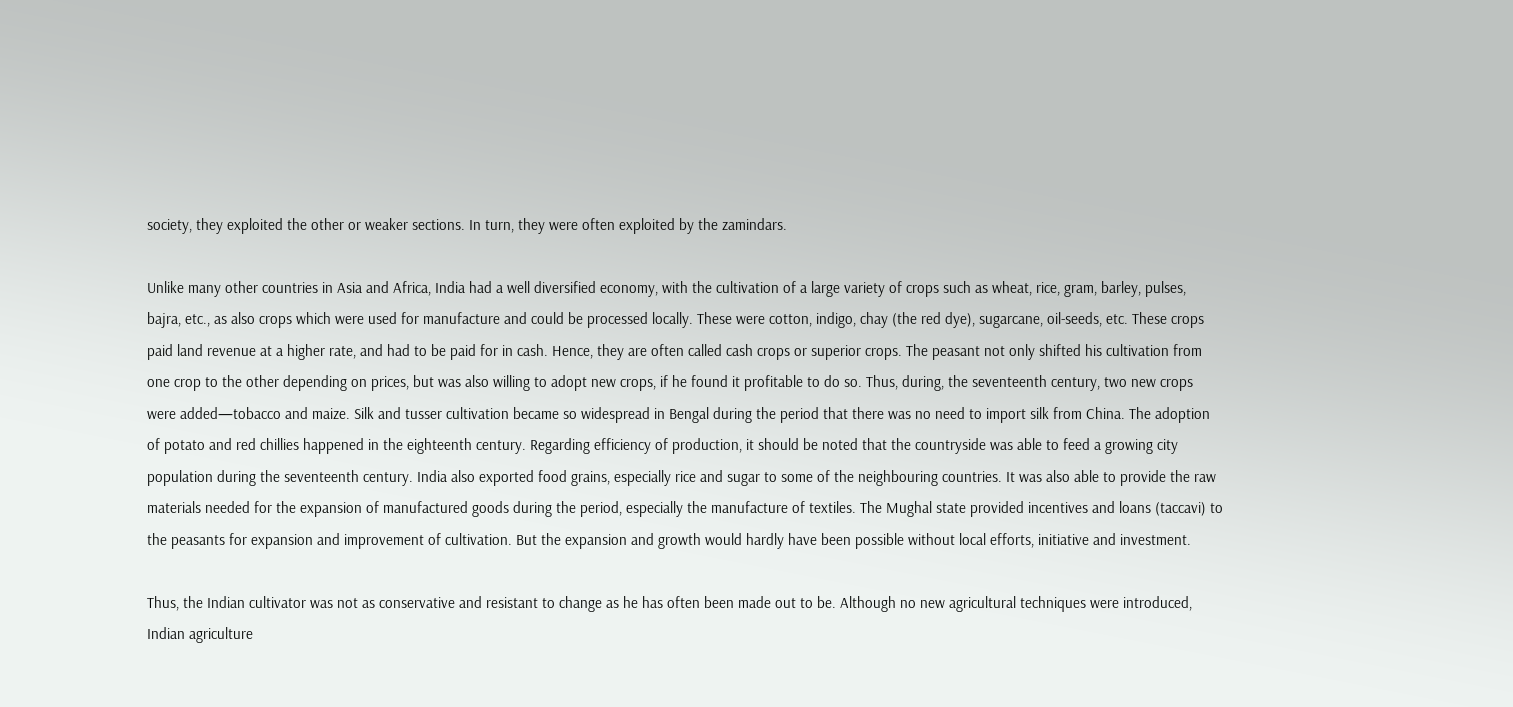society, they exploited the other or weaker sections. In turn, they were often exploited by the zamindars.

Unlike many other countries in Asia and Africa, India had a well diversified economy, with the cultivation of a large variety of crops such as wheat, rice, gram, barley, pulses, bajra, etc., as also crops which were used for manufacture and could be processed locally. These were cotton, indigo, chay (the red dye), sugarcane, oil-seeds, etc. These crops paid land revenue at a higher rate, and had to be paid for in cash. Hence, they are often called cash crops or superior crops. The peasant not only shifted his cultivation from one crop to the other depending on prices, but was also willing to adopt new crops, if he found it profitable to do so. Thus, during, the seventeenth century, two new crops were added—tobacco and maize. Silk and tusser cultivation became so widespread in Bengal during the period that there was no need to import silk from China. The adoption of potato and red chillies happened in the eighteenth century. Regarding efficiency of production, it should be noted that the countryside was able to feed a growing city population during the seventeenth century. India also exported food grains, especially rice and sugar to some of the neighbouring countries. It was also able to provide the raw materials needed for the expansion of manufactured goods during the period, especially the manufacture of textiles. The Mughal state provided incentives and loans (taccavi) to the peasants for expansion and improvement of cultivation. But the expansion and growth would hardly have been possible without local efforts, initiative and investment.

Thus, the Indian cultivator was not as conservative and resistant to change as he has often been made out to be. Although no new agricultural techniques were introduced, Indian agriculture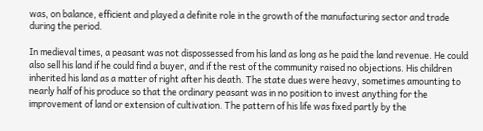was, on balance, efficient and played a definite role in the growth of the manufacturing sector and trade during the period.

In medieval times, a peasant was not dispossessed from his land as long as he paid the land revenue. He could also sell his land if he could find a buyer, and if the rest of the community raised no objections. His children inherited his land as a matter of right after his death. The state dues were heavy, sometimes amounting to nearly half of his produce so that the ordinary peasant was in no position to invest anything for the improvement of land or extension of cultivation. The pattern of his life was fixed partly by the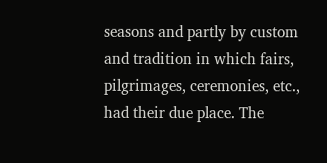seasons and partly by custom and tradition in which fairs, pilgrimages, ceremonies, etc., had their due place. The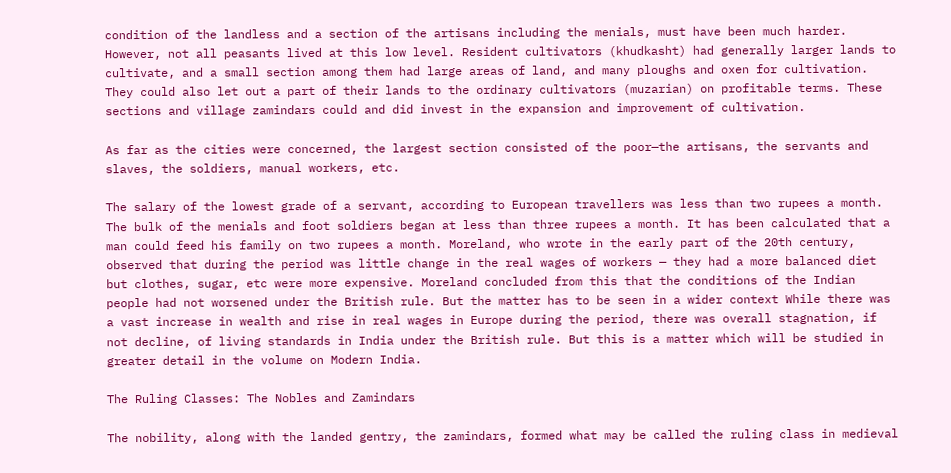condition of the landless and a section of the artisans including the menials, must have been much harder. However, not all peasants lived at this low level. Resident cultivators (khudkasht) had generally larger lands to cultivate, and a small section among them had large areas of land, and many ploughs and oxen for cultivation. They could also let out a part of their lands to the ordinary cultivators (muzarian) on profitable terms. These sections and village zamindars could and did invest in the expansion and improvement of cultivation.

As far as the cities were concerned, the largest section consisted of the poor—the artisans, the servants and slaves, the soldiers, manual workers, etc.

The salary of the lowest grade of a servant, according to European travellers was less than two rupees a month. The bulk of the menials and foot soldiers began at less than three rupees a month. It has been calculated that a man could feed his family on two rupees a month. Moreland, who wrote in the early part of the 20th century, observed that during the period was little change in the real wages of workers — they had a more balanced diet but clothes, sugar, etc were more expensive. Moreland concluded from this that the conditions of the Indian people had not worsened under the British rule. But the matter has to be seen in a wider context While there was a vast increase in wealth and rise in real wages in Europe during the period, there was overall stagnation, if not decline, of living standards in India under the British rule. But this is a matter which will be studied in greater detail in the volume on Modern India.

The Ruling Classes: The Nobles and Zamindars

The nobility, along with the landed gentry, the zamindars, formed what may be called the ruling class in medieval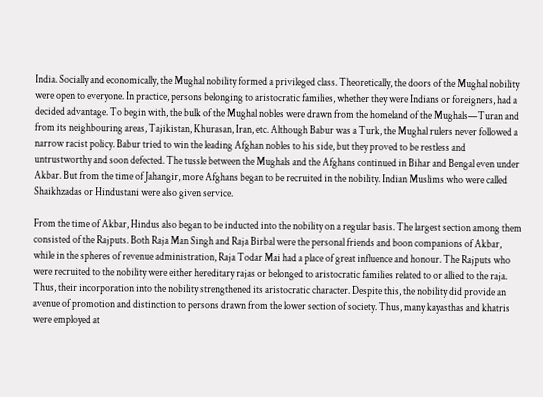India. Socially and economically, the Mughal nobility formed a privileged class. Theoretically, the doors of the Mughal nobility were open to everyone. In practice, persons belonging to aristocratic families, whether they were Indians or foreigners, had a decided advantage. To begin with, the bulk of the Mughal nobles were drawn from the homeland of the Mughals—Turan and from its neighbouring areas, Tajikistan, Khurasan, Iran, etc. Although Babur was a Turk, the Mughal rulers never followed a narrow racist policy. Babur tried to win the leading Afghan nobles to his side, but they proved to be restless and untrustworthy and soon defected. The tussle between the Mughals and the Afghans continued in Bihar and Bengal even under Akbar. But from the time of Jahangir, more Afghans began to be recruited in the nobility. Indian Muslims who were called Shaikhzadas or Hindustani were also given service.

From the time of Akbar, Hindus also began to be inducted into the nobility on a regular basis. The largest section among them consisted of the Rajputs. Both Raja Man Singh and Raja Birbal were the personal friends and boon companions of Akbar, while in the spheres of revenue administration, Raja Todar Mai had a place of great influence and honour. The Rajputs who were recruited to the nobility were either hereditary rajas or belonged to aristocratic families related to or allied to the raja. Thus, their incorporation into the nobility strengthened its aristocratic character. Despite this, the nobility did provide an avenue of promotion and distinction to persons drawn from the lower section of society. Thus, many kayasthas and khatris were employed at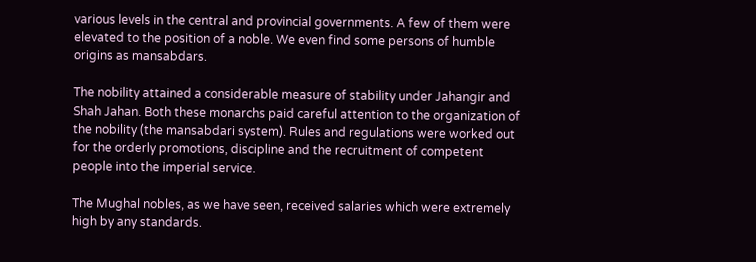various levels in the central and provincial governments. A few of them were elevated to the position of a noble. We even find some persons of humble origins as mansabdars.

The nobility attained a considerable measure of stability under Jahangir and Shah Jahan. Both these monarchs paid careful attention to the organization of the nobility (the mansabdari system). Rules and regulations were worked out for the orderly promotions, discipline and the recruitment of competent people into the imperial service.

The Mughal nobles, as we have seen, received salaries which were extremely high by any standards.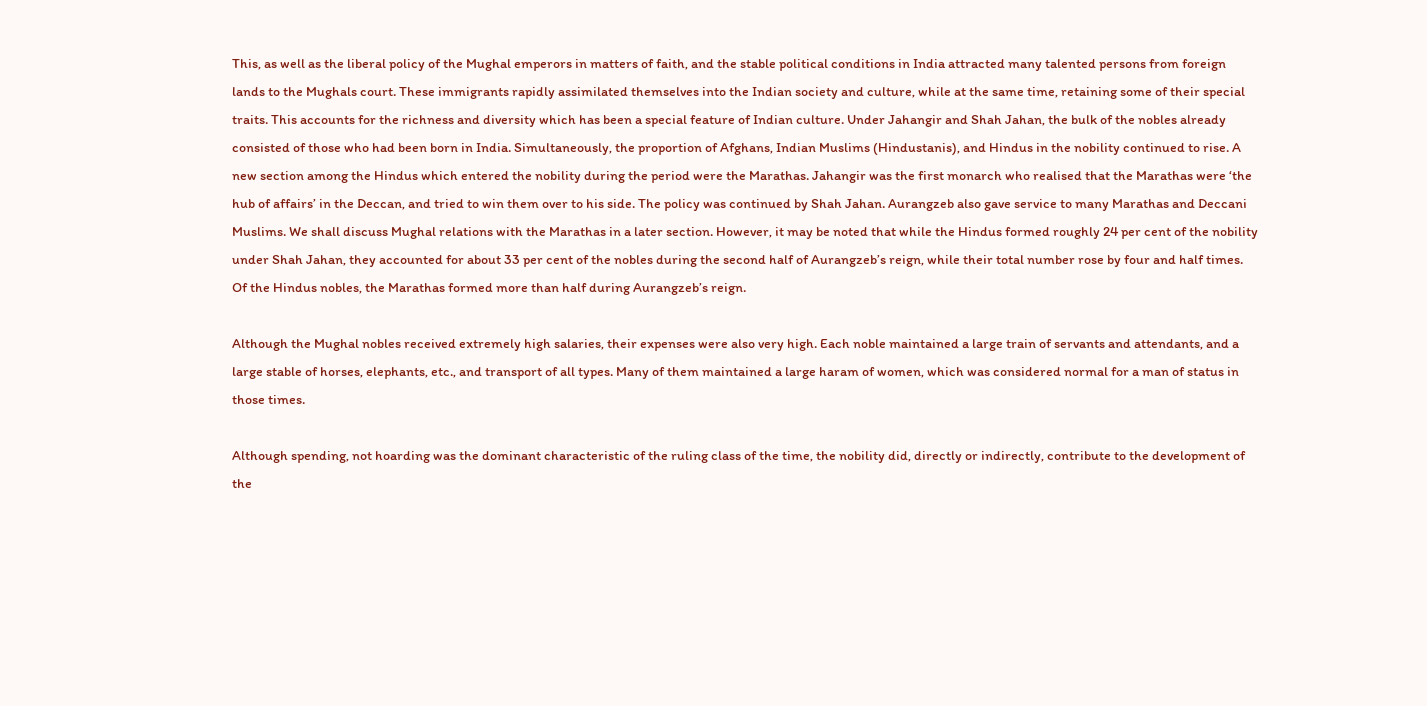This, as well as the liberal policy of the Mughal emperors in matters of faith, and the stable political conditions in India attracted many talented persons from foreign lands to the Mughals court. These immigrants rapidly assimilated themselves into the Indian society and culture, while at the same time, retaining some of their special traits. This accounts for the richness and diversity which has been a special feature of Indian culture. Under Jahangir and Shah Jahan, the bulk of the nobles already consisted of those who had been born in India. Simultaneously, the proportion of Afghans, Indian Muslims (Hindustanis), and Hindus in the nobility continued to rise. A new section among the Hindus which entered the nobility during the period were the Marathas. Jahangir was the first monarch who realised that the Marathas were ‘the hub of affairs’ in the Deccan, and tried to win them over to his side. The policy was continued by Shah Jahan. Aurangzeb also gave service to many Marathas and Deccani Muslims. We shall discuss Mughal relations with the Marathas in a later section. However, it may be noted that while the Hindus formed roughly 24 per cent of the nobility under Shah Jahan, they accounted for about 33 per cent of the nobles during the second half of Aurangzeb’s reign, while their total number rose by four and half times. Of the Hindus nobles, the Marathas formed more than half during Aurangzeb’s reign.

Although the Mughal nobles received extremely high salaries, their expenses were also very high. Each noble maintained a large train of servants and attendants, and a large stable of horses, elephants, etc., and transport of all types. Many of them maintained a large haram of women, which was considered normal for a man of status in those times.

Although spending, not hoarding was the dominant characteristic of the ruling class of the time, the nobility did, directly or indirectly, contribute to the development of the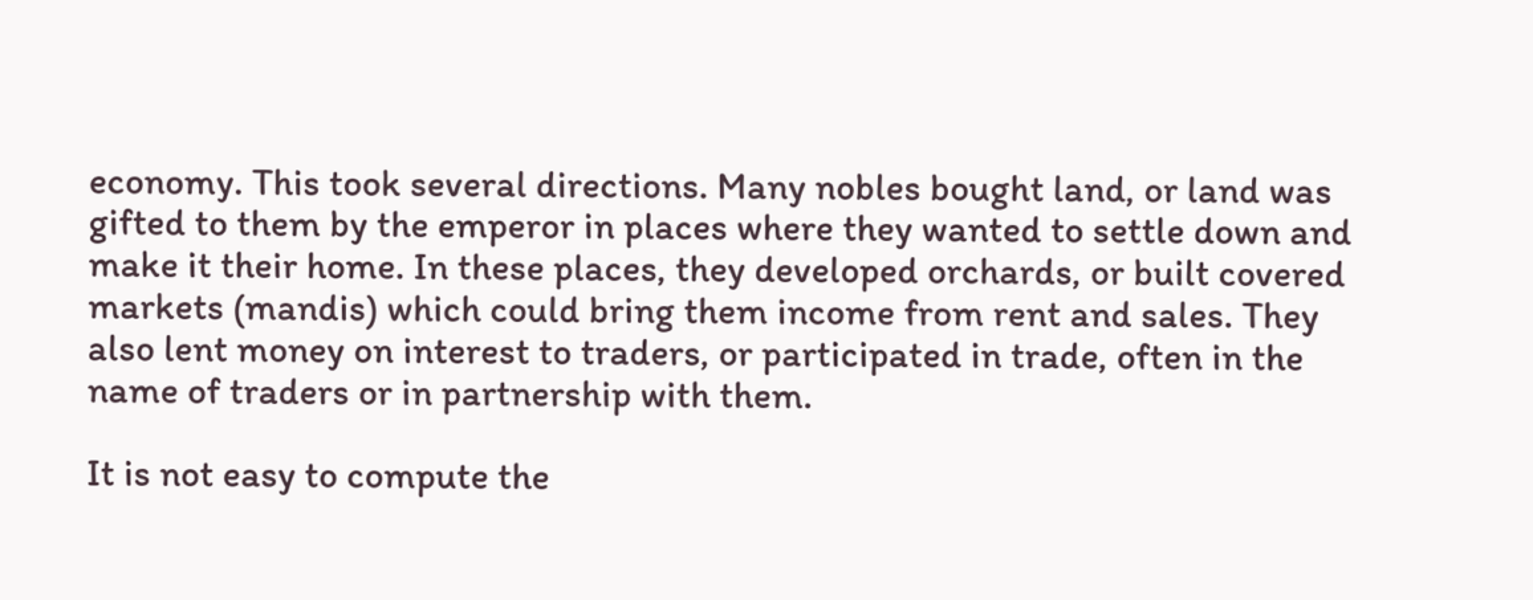economy. This took several directions. Many nobles bought land, or land was gifted to them by the emperor in places where they wanted to settle down and make it their home. In these places, they developed orchards, or built covered markets (mandis) which could bring them income from rent and sales. They also lent money on interest to traders, or participated in trade, often in the name of traders or in partnership with them.

It is not easy to compute the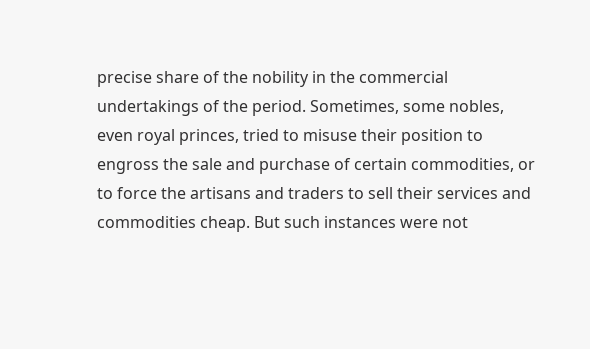precise share of the nobility in the commercial undertakings of the period. Sometimes, some nobles, even royal princes, tried to misuse their position to engross the sale and purchase of certain commodities, or to force the artisans and traders to sell their services and commodities cheap. But such instances were not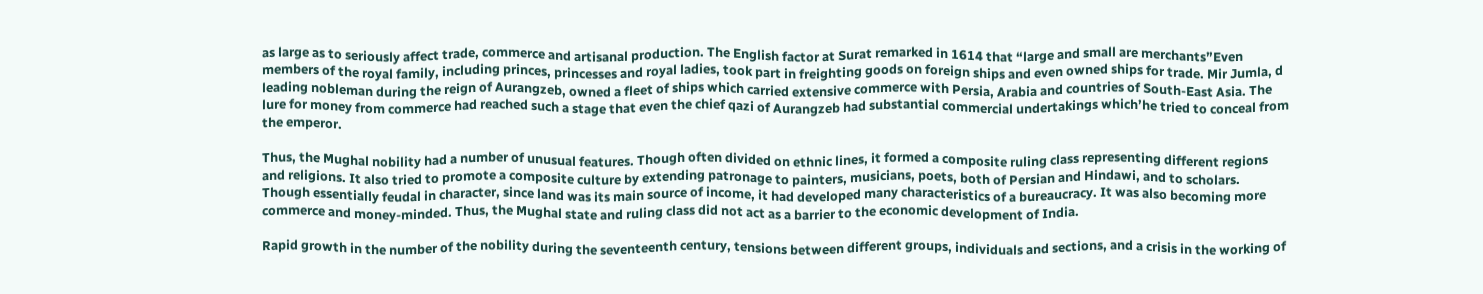as large as to seriously affect trade, commerce and artisanal production. The English factor at Surat remarked in 1614 that “large and small are merchants”Even members of the royal family, including princes, princesses and royal ladies, took part in freighting goods on foreign ships and even owned ships for trade. Mir Jumla, d leading nobleman during the reign of Aurangzeb, owned a fleet of ships which carried extensive commerce with Persia, Arabia and countries of South-East Asia. The lure for money from commerce had reached such a stage that even the chief qazi of Aurangzeb had substantial commercial undertakings which’he tried to conceal from the emperor.

Thus, the Mughal nobility had a number of unusual features. Though often divided on ethnic lines, it formed a composite ruling class representing different regions and religions. It also tried to promote a composite culture by extending patronage to painters, musicians, poets, both of Persian and Hindawi, and to scholars. Though essentially feudal in character, since land was its main source of income, it had developed many characteristics of a bureaucracy. It was also becoming more commerce and money-minded. Thus, the Mughal state and ruling class did not act as a barrier to the economic development of India.

Rapid growth in the number of the nobility during the seventeenth century, tensions between different groups, individuals and sections, and a crisis in the working of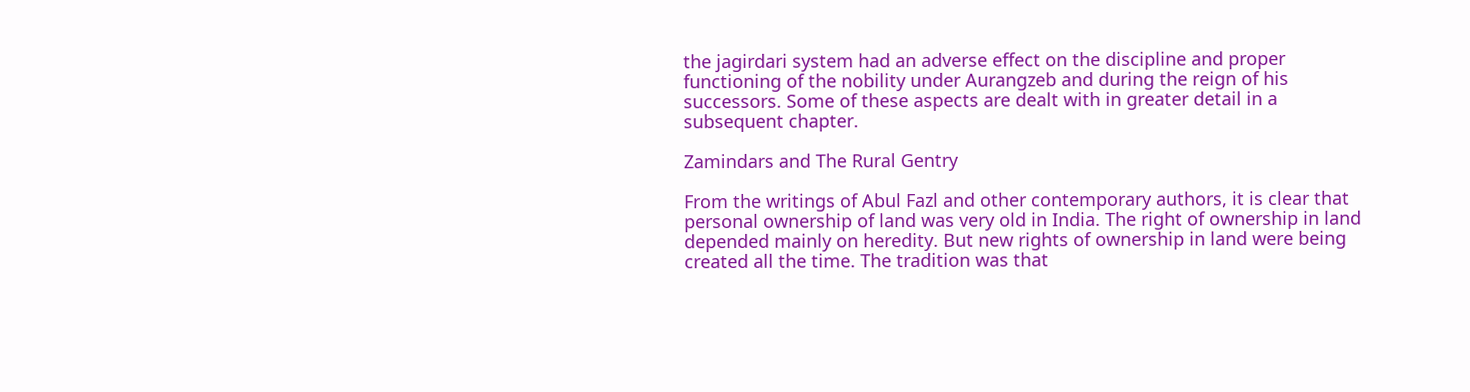the jagirdari system had an adverse effect on the discipline and proper functioning of the nobility under Aurangzeb and during the reign of his successors. Some of these aspects are dealt with in greater detail in a subsequent chapter.

Zamindars and The Rural Gentry

From the writings of Abul Fazl and other contemporary authors, it is clear that personal ownership of land was very old in India. The right of ownership in land depended mainly on heredity. But new rights of ownership in land were being created all the time. The tradition was that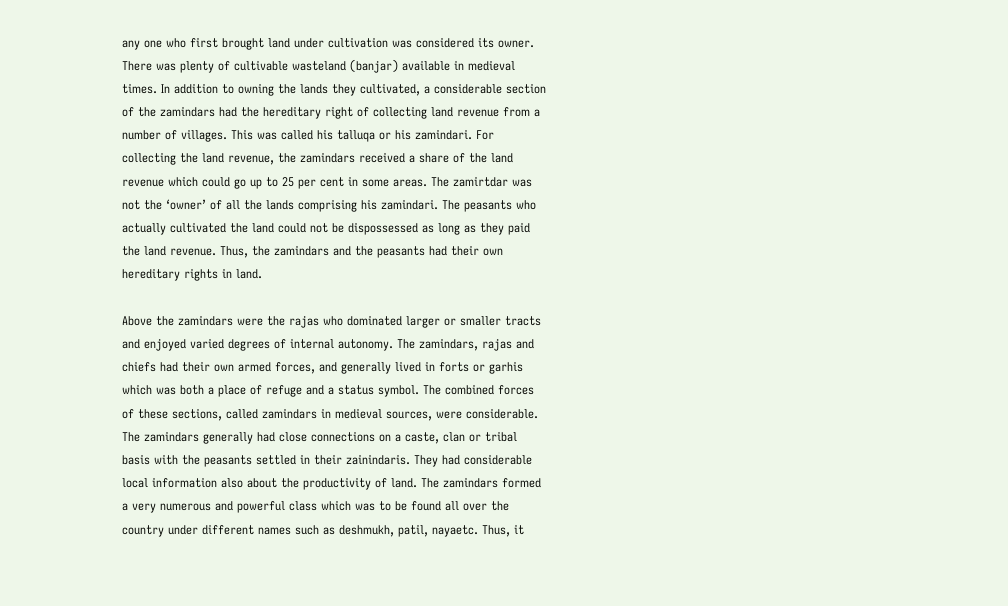any one who first brought land under cultivation was considered its owner. There was plenty of cultivable wasteland (banjar) available in medieval times. In addition to owning the lands they cultivated, a considerable section of the zamindars had the hereditary right of collecting land revenue from a number of villages. This was called his talluqa or his zamindari. For collecting the land revenue, the zamindars received a share of the land revenue which could go up to 25 per cent in some areas. The zamirtdar was not the ‘owner’ of all the lands comprising his zamindari. The peasants who actually cultivated the land could not be dispossessed as long as they paid the land revenue. Thus, the zamindars and the peasants had their own hereditary rights in land.

Above the zamindars were the rajas who dominated larger or smaller tracts and enjoyed varied degrees of internal autonomy. The zamindars, rajas and chiefs had their own armed forces, and generally lived in forts or garhis which was both a place of refuge and a status symbol. The combined forces of these sections, called zamindars in medieval sources, were considerable. The zamindars generally had close connections on a caste, clan or tribal basis with the peasants settled in their zainindaris. They had considerable local information also about the productivity of land. The zamindars formed a very numerous and powerful class which was to be found all over the country under different names such as deshmukh, patil, nayaetc. Thus, it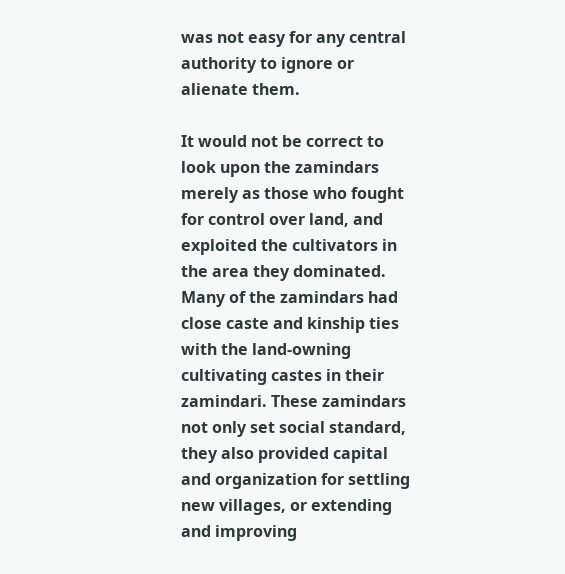was not easy for any central authority to ignore or alienate them.

It would not be correct to look upon the zamindars merely as those who fought for control over land, and exploited the cultivators in the area they dominated. Many of the zamindars had close caste and kinship ties with the land-owning cultivating castes in their zamindari. These zamindars not only set social standard, they also provided capital and organization for settling new villages, or extending and improving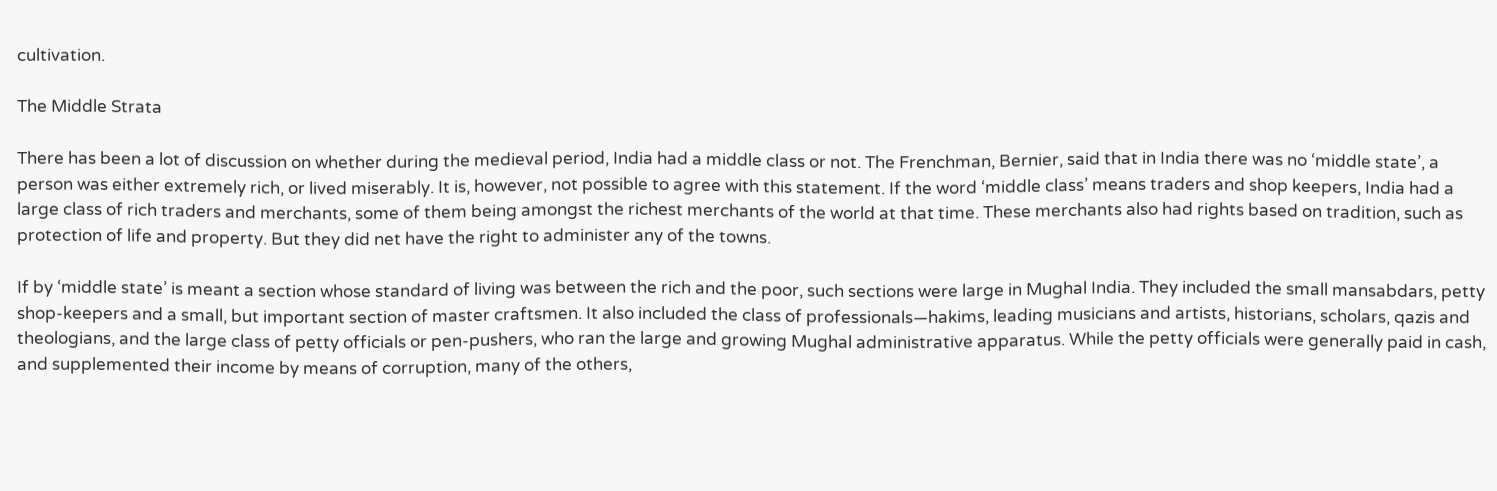cultivation.

The Middle Strata

There has been a lot of discussion on whether during the medieval period, India had a middle class or not. The Frenchman, Bernier, said that in India there was no ‘middle state’, a person was either extremely rich, or lived miserably. It is, however, not possible to agree with this statement. If the word ‘middle class’ means traders and shop keepers, India had a large class of rich traders and merchants, some of them being amongst the richest merchants of the world at that time. These merchants also had rights based on tradition, such as protection of life and property. But they did net have the right to administer any of the towns.

If by ‘middle state’ is meant a section whose standard of living was between the rich and the poor, such sections were large in Mughal India. They included the small mansabdars, petty shop-keepers and a small, but important section of master craftsmen. It also included the class of professionals—hakims, leading musicians and artists, historians, scholars, qazis and theologians, and the large class of petty officials or pen-pushers, who ran the large and growing Mughal administrative apparatus. While the petty officials were generally paid in cash, and supplemented their income by means of corruption, many of the others,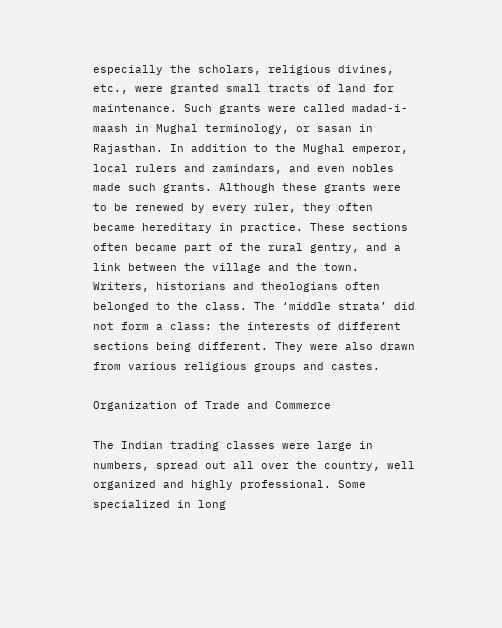especially the scholars, religious divines, etc., were granted small tracts of land for maintenance. Such grants were called madad-i-maash in Mughal terminology, or sasan in Rajasthan. In addition to the Mughal emperor, local rulers and zamindars, and even nobles made such grants. Although these grants were to be renewed by every ruler, they often became hereditary in practice. These sections often became part of the rural gentry, and a link between the village and the town. Writers, historians and theologians often belonged to the class. The ‘middle strata’ did not form a class: the interests of different sections being different. They were also drawn from various religious groups and castes.

Organization of Trade and Commerce

The Indian trading classes were large in numbers, spread out all over the country, well organized and highly professional. Some specialized in long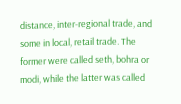distance, inter-regional trade, and some in local, retail trade. The former were called seth, bohra or modi, while the latter was called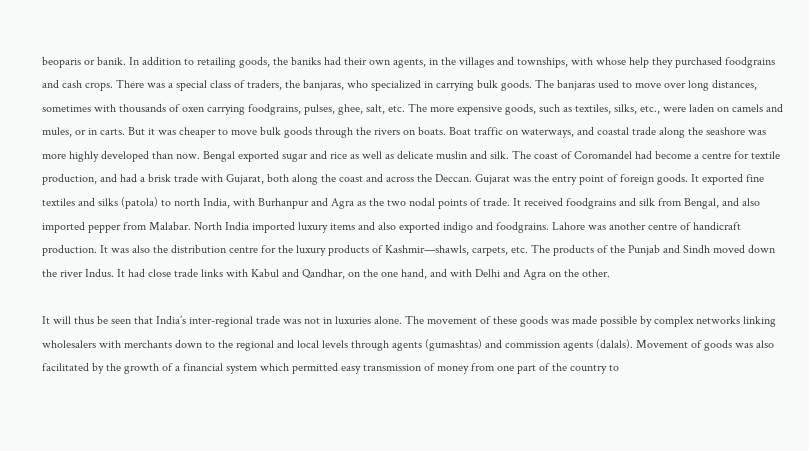beoparis or banik. In addition to retailing goods, the baniks had their own agents, in the villages and townships, with whose help they purchased foodgrains and cash crops. There was a special class of traders, the banjaras, who specialized in carrying bulk goods. The banjaras used to move over long distances, sometimes with thousands of oxen carrying foodgrains, pulses, ghee, salt, etc. The more expensive goods, such as textiles, silks, etc., were laden on camels and mules, or in carts. But it was cheaper to move bulk goods through the rivers on boats. Boat traffic on waterways, and coastal trade along the seashore was more highly developed than now. Bengal exported sugar and rice as well as delicate muslin and silk. The coast of Coromandel had become a centre for textile production, and had a brisk trade with Gujarat, both along the coast and across the Deccan. Gujarat was the entry point of foreign goods. It exported fine textiles and silks (patola) to north India, with Burhanpur and Agra as the two nodal points of trade. It received foodgrains and silk from Bengal, and also imported pepper from Malabar. North India imported luxury items and also exported indigo and foodgrains. Lahore was another centre of handicraft production. It was also the distribution centre for the luxury products of Kashmir—shawls, carpets, etc. The products of the Punjab and Sindh moved down the river Indus. It had close trade links with Kabul and Qandhar, on the one hand, and with Delhi and Agra on the other.

It will thus be seen that India’s inter-regional trade was not in luxuries alone. The movement of these goods was made possible by complex networks linking wholesalers with merchants down to the regional and local levels through agents (gumashtas) and commission agents (dalals). Movement of goods was also facilitated by the growth of a financial system which permitted easy transmission of money from one part of the country to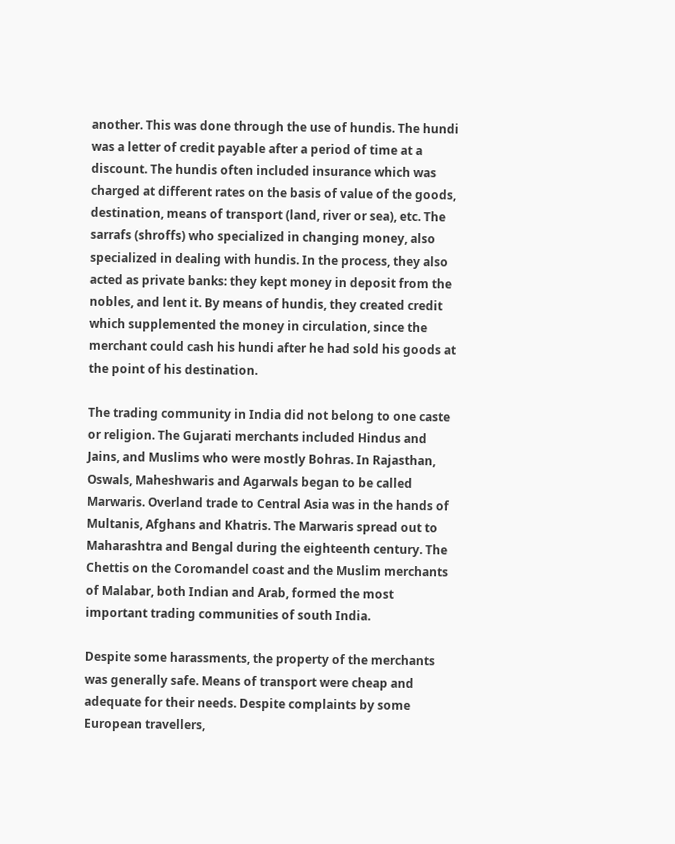another. This was done through the use of hundis. The hundi was a letter of credit payable after a period of time at a discount. The hundis often included insurance which was charged at different rates on the basis of value of the goods, destination, means of transport (land, river or sea), etc. The sarrafs (shroffs) who specialized in changing money, also specialized in dealing with hundis. In the process, they also acted as private banks: they kept money in deposit from the nobles, and lent it. By means of hundis, they created credit which supplemented the money in circulation, since the merchant could cash his hundi after he had sold his goods at the point of his destination.

The trading community in India did not belong to one caste or religion. The Gujarati merchants included Hindus and Jains, and Muslims who were mostly Bohras. In Rajasthan, Oswals, Maheshwaris and Agarwals began to be called Marwaris. Overland trade to Central Asia was in the hands of Multanis, Afghans and Khatris. The Marwaris spread out to Maharashtra and Bengal during the eighteenth century. The Chettis on the Coromandel coast and the Muslim merchants of Malabar, both Indian and Arab, formed the most important trading communities of south India.

Despite some harassments, the property of the merchants was generally safe. Means of transport were cheap and adequate for their needs. Despite complaints by some European travellers,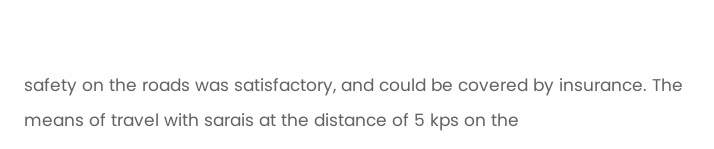safety on the roads was satisfactory, and could be covered by insurance. The means of travel with sarais at the distance of 5 kps on the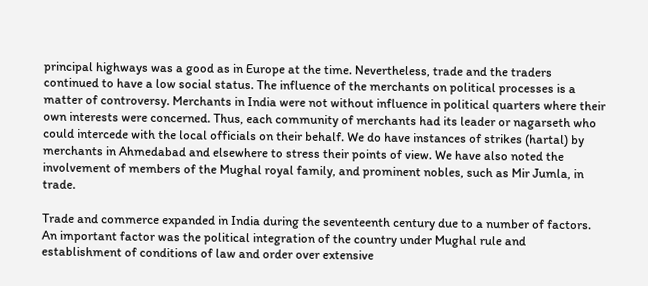principal highways was a good as in Europe at the time. Nevertheless, trade and the traders continued to have a low social status. The influence of the merchants on political processes is a matter of controversy. Merchants in India were not without influence in political quarters where their own interests were concerned. Thus, each community of merchants had its leader or nagarseth who could intercede with the local officials on their behalf. We do have instances of strikes (hartal) by merchants in Ahmedabad and elsewhere to stress their points of view. We have also noted the involvement of members of the Mughal royal family, and prominent nobles, such as Mir Jumla, in trade.

Trade and commerce expanded in India during the seventeenth century due to a number of factors. An important factor was the political integration of the country under Mughal rule and establishment of conditions of law and order over extensive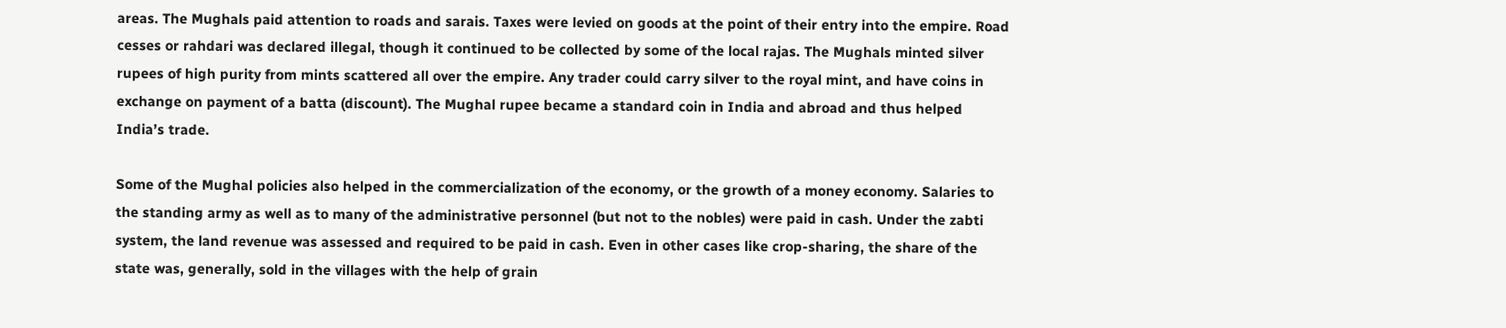areas. The Mughals paid attention to roads and sarais. Taxes were levied on goods at the point of their entry into the empire. Road cesses or rahdari was declared illegal, though it continued to be collected by some of the local rajas. The Mughals minted silver rupees of high purity from mints scattered all over the empire. Any trader could carry silver to the royal mint, and have coins in exchange on payment of a batta (discount). The Mughal rupee became a standard coin in India and abroad and thus helped India’s trade.

Some of the Mughal policies also helped in the commercialization of the economy, or the growth of a money economy. Salaries to the standing army as well as to many of the administrative personnel (but not to the nobles) were paid in cash. Under the zabti system, the land revenue was assessed and required to be paid in cash. Even in other cases like crop-sharing, the share of the state was, generally, sold in the villages with the help of grain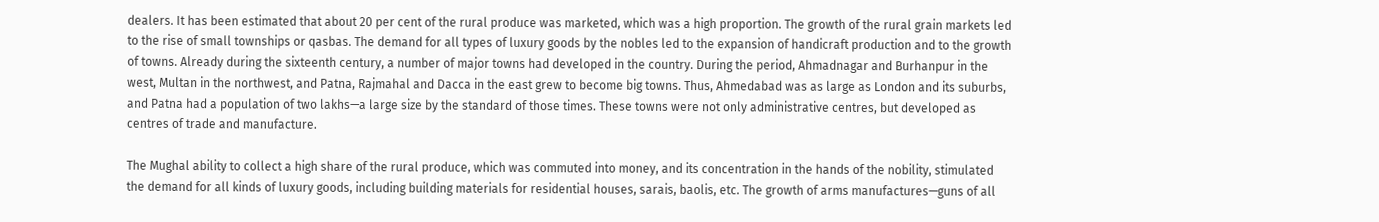dealers. It has been estimated that about 20 per cent of the rural produce was marketed, which was a high proportion. The growth of the rural grain markets led to the rise of small townships or qasbas. The demand for all types of luxury goods by the nobles led to the expansion of handicraft production and to the growth of towns. Already during the sixteenth century, a number of major towns had developed in the country. During the period, Ahmadnagar and Burhanpur in the west, Multan in the northwest, and Patna, Rajmahal and Dacca in the east grew to become big towns. Thus, Ahmedabad was as large as London and its suburbs, and Patna had a population of two lakhs—a large size by the standard of those times. These towns were not only administrative centres, but developed as centres of trade and manufacture.

The Mughal ability to collect a high share of the rural produce, which was commuted into money, and its concentration in the hands of the nobility, stimulated the demand for all kinds of luxury goods, including building materials for residential houses, sarais, baolis, etc. The growth of arms manufactures—guns of all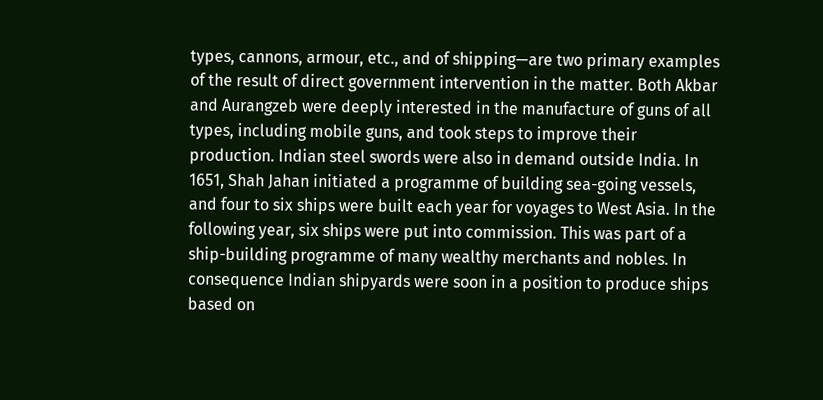types, cannons, armour, etc., and of shipping—are two primary examples of the result of direct government intervention in the matter. Both Akbar and Aurangzeb were deeply interested in the manufacture of guns of all types, including mobile guns, and took steps to improve their production. Indian steel swords were also in demand outside India. In 1651, Shah Jahan initiated a programme of building sea-going vessels, and four to six ships were built each year for voyages to West Asia. In the following year, six ships were put into commission. This was part of a ship-building programme of many wealthy merchants and nobles. In consequence Indian shipyards were soon in a position to produce ships based on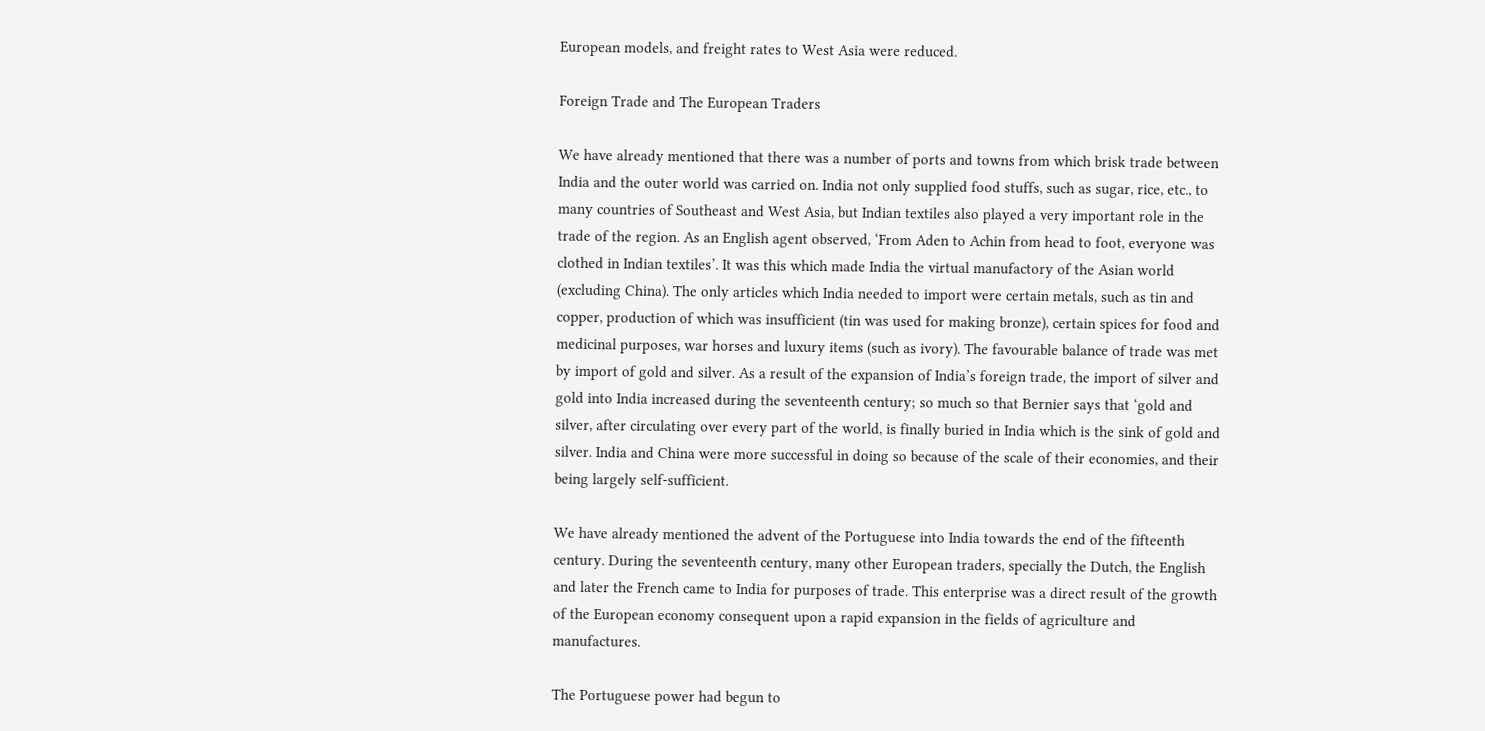European models, and freight rates to West Asia were reduced.

Foreign Trade and The European Traders

We have already mentioned that there was a number of ports and towns from which brisk trade between India and the outer world was carried on. India not only supplied food stuffs, such as sugar, rice, etc., to many countries of Southeast and West Asia, but Indian textiles also played a very important role in the trade of the region. As an English agent observed, ‘From Aden to Achin from head to foot, everyone was clothed in Indian textiles’. It was this which made India the virtual manufactory of the Asian world (excluding China). The only articles which India needed to import were certain metals, such as tin and copper, production of which was insufficient (tin was used for making bronze), certain spices for food and medicinal purposes, war horses and luxury items (such as ivory). The favourable balance of trade was met by import of gold and silver. As a result of the expansion of India’s foreign trade, the import of silver and gold into India increased during the seventeenth century; so much so that Bernier says that ‘gold and silver, after circulating over every part of the world, is finally buried in India which is the sink of gold and silver. India and China were more successful in doing so because of the scale of their economies, and their being largely self-sufficient.

We have already mentioned the advent of the Portuguese into India towards the end of the fifteenth century. During the seventeenth century, many other European traders, specially the Dutch, the English and later the French came to India for purposes of trade. This enterprise was a direct result of the growth of the European economy consequent upon a rapid expansion in the fields of agriculture and manufactures.

The Portuguese power had begun to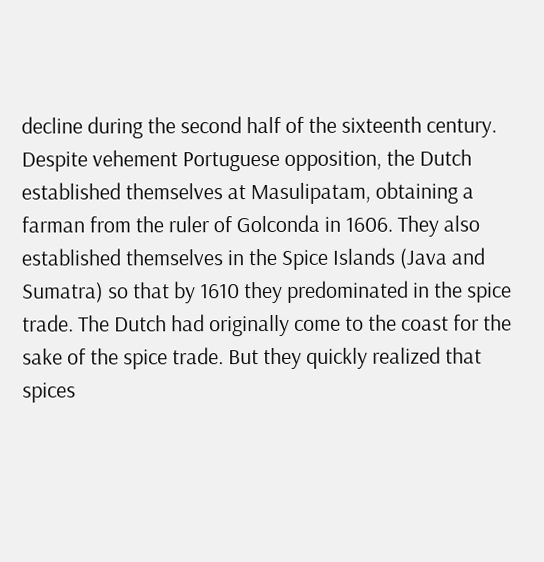decline during the second half of the sixteenth century. Despite vehement Portuguese opposition, the Dutch established themselves at Masulipatam, obtaining a farman from the ruler of Golconda in 1606. They also established themselves in the Spice Islands (Java and Sumatra) so that by 1610 they predominated in the spice trade. The Dutch had originally come to the coast for the sake of the spice trade. But they quickly realized that spices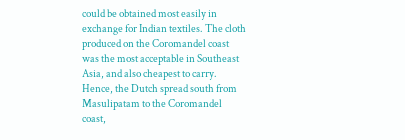could be obtained most easily in exchange for Indian textiles. The cloth produced on the Coromandel coast was the most acceptable in Southeast Asia, and also cheapest to carry. Hence, the Dutch spread south from Masulipatam to the Coromandel coast,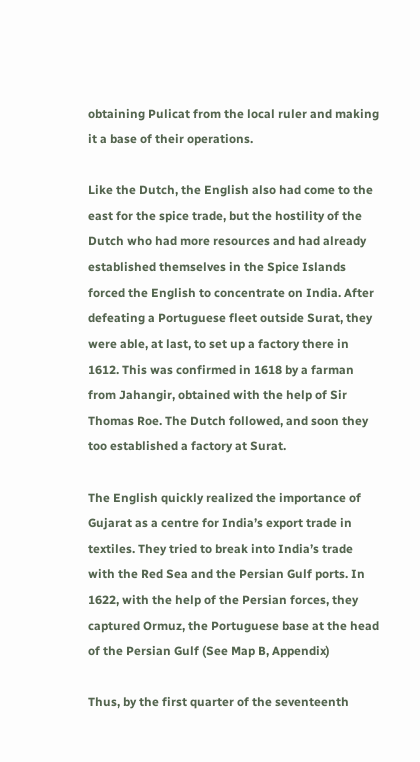obtaining Pulicat from the local ruler and making it a base of their operations.

Like the Dutch, the English also had come to the east for the spice trade, but the hostility of the Dutch who had more resources and had already established themselves in the Spice Islands forced the English to concentrate on India. After defeating a Portuguese fleet outside Surat, they were able, at last, to set up a factory there in 1612. This was confirmed in 1618 by a farman from Jahangir, obtained with the help of Sir Thomas Roe. The Dutch followed, and soon they too established a factory at Surat.

The English quickly realized the importance of Gujarat as a centre for India’s export trade in textiles. They tried to break into India’s trade with the Red Sea and the Persian Gulf ports. In 1622, with the help of the Persian forces, they captured Ormuz, the Portuguese base at the head of the Persian Gulf (See Map B, Appendix)

Thus, by the first quarter of the seventeenth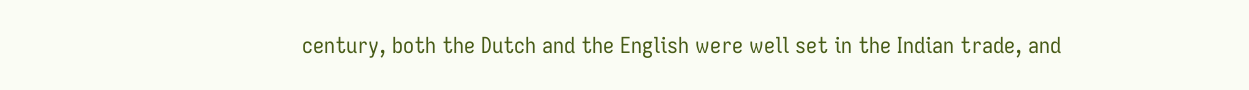century, both the Dutch and the English were well set in the Indian trade, and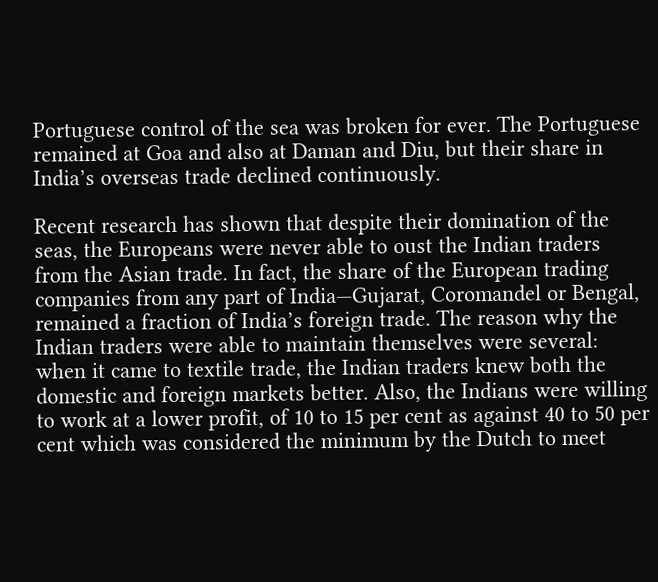Portuguese control of the sea was broken for ever. The Portuguese remained at Goa and also at Daman and Diu, but their share in India’s overseas trade declined continuously.

Recent research has shown that despite their domination of the seas, the Europeans were never able to oust the Indian traders from the Asian trade. In fact, the share of the European trading companies from any part of India—Gujarat, Coromandel or Bengal, remained a fraction of India’s foreign trade. The reason why the Indian traders were able to maintain themselves were several: when it came to textile trade, the Indian traders knew both the domestic and foreign markets better. Also, the Indians were willing to work at a lower profit, of 10 to 15 per cent as against 40 to 50 per cent which was considered the minimum by the Dutch to meet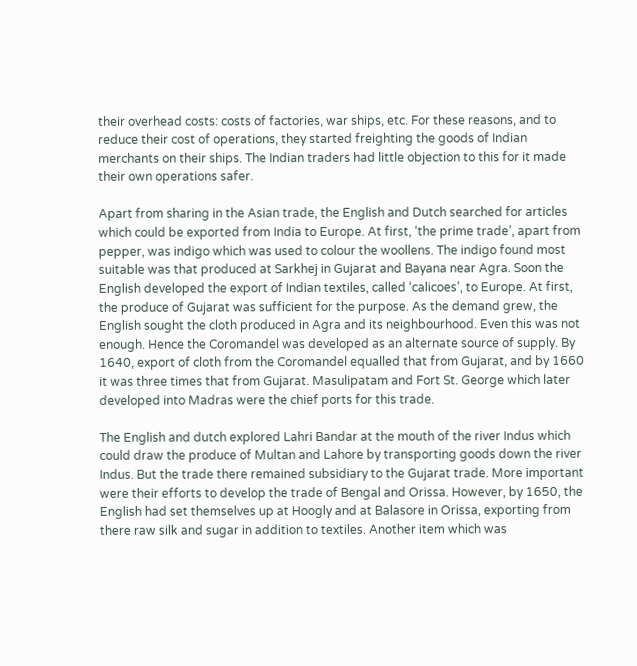their overhead costs: costs of factories, war ships, etc. For these reasons, and to reduce their cost of operations, they started freighting the goods of Indian merchants on their ships. The Indian traders had little objection to this for it made their own operations safer.

Apart from sharing in the Asian trade, the English and Dutch searched for articles which could be exported from India to Europe. At first, ‘the prime trade’, apart from pepper, was indigo which was used to colour the woollens. The indigo found most suitable was that produced at Sarkhej in Gujarat and Bayana near Agra. Soon the English developed the export of Indian textiles, called ‘calicoes’, to Europe. At first, the produce of Gujarat was sufficient for the purpose. As the demand grew, the English sought the cloth produced in Agra and its neighbourhood. Even this was not enough. Hence the Coromandel was developed as an alternate source of supply. By 1640, export of cloth from the Coromandel equalled that from Gujarat, and by 1660 it was three times that from Gujarat. Masulipatam and Fort St. George which later developed into Madras were the chief ports for this trade.

The English and dutch explored Lahri Bandar at the mouth of the river Indus which could draw the produce of Multan and Lahore by transporting goods down the river Indus. But the trade there remained subsidiary to the Gujarat trade. More important were their efforts to develop the trade of Bengal and Orissa. However, by 1650, the English had set themselves up at Hoogly and at Balasore in Orissa, exporting from there raw silk and sugar in addition to textiles. Another item which was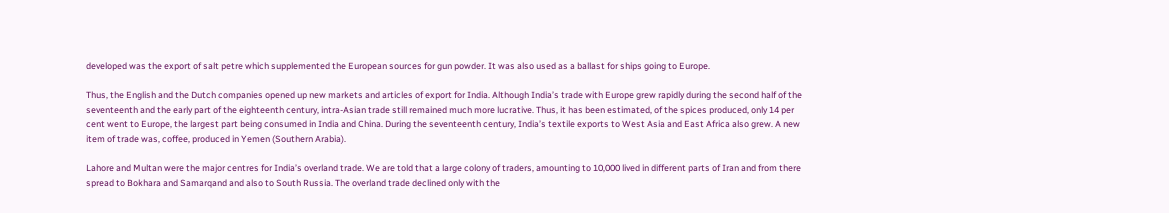developed was the export of salt petre which supplemented the European sources for gun powder. It was also used as a ballast for ships going to Europe.

Thus, the English and the Dutch companies opened up new markets and articles of export for India. Although India’s trade with Europe grew rapidly during the second half of the seventeenth and the early part of the eighteenth century, intra-Asian trade still remained much more lucrative. Thus, it has been estimated, of the spices produced, only 14 per cent went to Europe, the largest part being consumed in India and China. During the seventeenth century, India’s textile exports to West Asia and East Africa also grew. A new item of trade was, coffee, produced in Yemen (Southern Arabia).

Lahore and Multan were the major centres for India’s overland trade. We are told that a large colony of traders, amounting to 10,000 lived in different parts of Iran and from there spread to Bokhara and Samarqand and also to South Russia. The overland trade declined only with the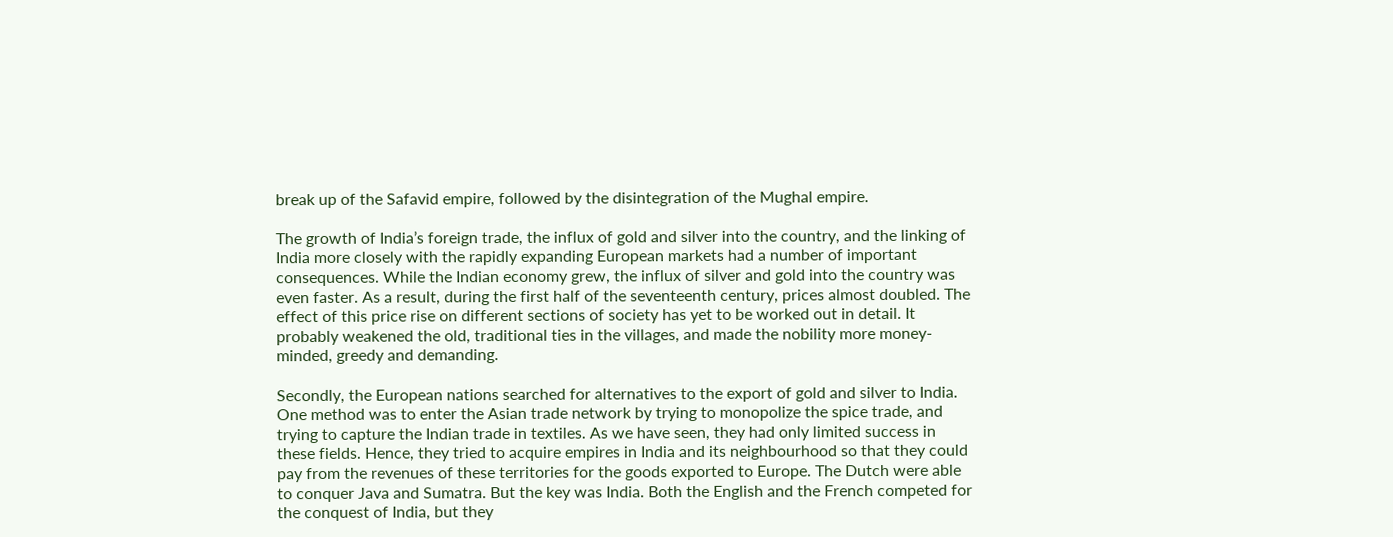break up of the Safavid empire, followed by the disintegration of the Mughal empire.

The growth of India’s foreign trade, the influx of gold and silver into the country, and the linking of India more closely with the rapidly expanding European markets had a number of important consequences. While the Indian economy grew, the influx of silver and gold into the country was even faster. As a result, during the first half of the seventeenth century, prices almost doubled. The effect of this price rise on different sections of society has yet to be worked out in detail. It probably weakened the old, traditional ties in the villages, and made the nobility more money-minded, greedy and demanding.

Secondly, the European nations searched for alternatives to the export of gold and silver to India. One method was to enter the Asian trade network by trying to monopolize the spice trade, and trying to capture the Indian trade in textiles. As we have seen, they had only limited success in these fields. Hence, they tried to acquire empires in India and its neighbourhood so that they could pay from the revenues of these territories for the goods exported to Europe. The Dutch were able to conquer Java and Sumatra. But the key was India. Both the English and the French competed for the conquest of India, but they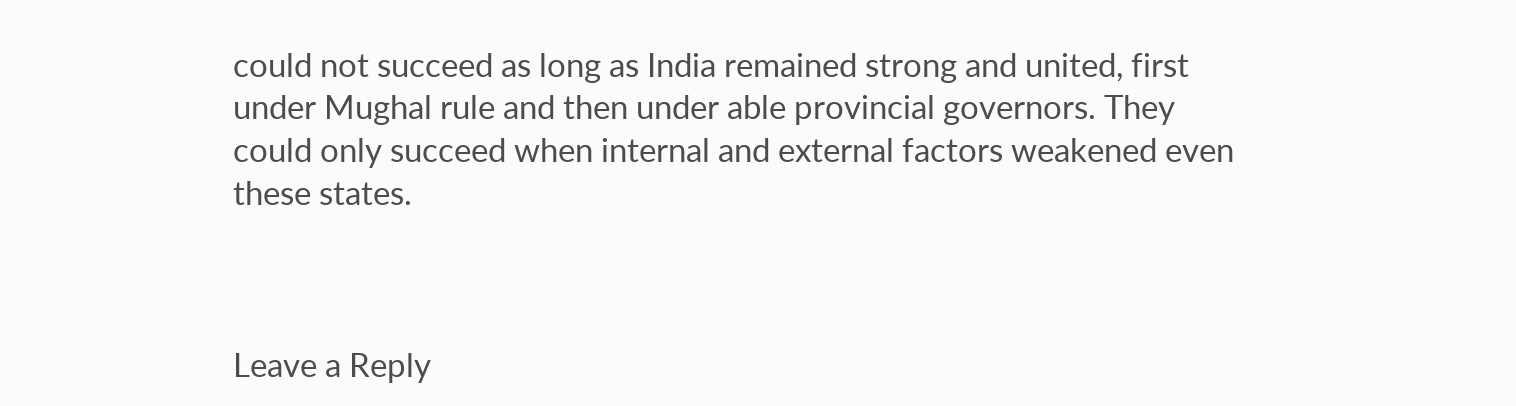could not succeed as long as India remained strong and united, first under Mughal rule and then under able provincial governors. They could only succeed when internal and external factors weakened even these states.



Leave a Reply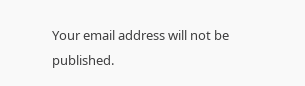Your email address will not be published.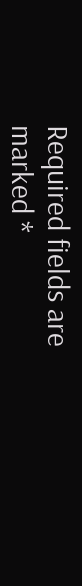Required fields are marked *